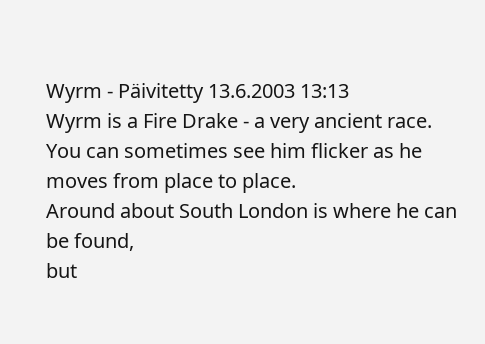Wyrm - Päivitetty 13.6.2003 13:13
Wyrm is a Fire Drake - a very ancient race.
You can sometimes see him flicker as he moves from place to place.
Around about South London is where he can be found,
but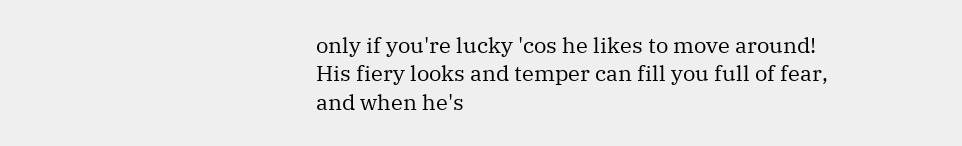only if you're lucky 'cos he likes to move around!
His fiery looks and temper can fill you full of fear,
and when he's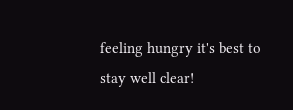feeling hungry it's best to stay well clear!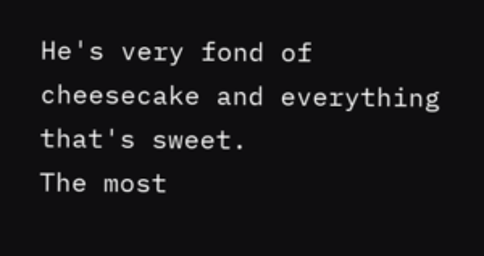He's very fond of cheesecake and everything that's sweet.
The most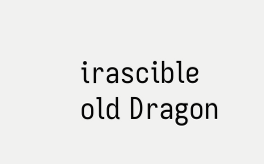irascible old Dragon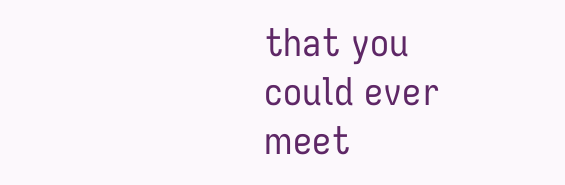that you could ever meet